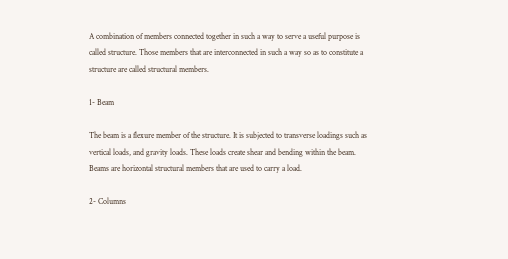A combination of members connected together in such a way to serve a useful purpose is called structure. Those members that are interconnected in such a way so as to constitute a structure are called structural members.

1- Beam

The beam is a flexure member of the structure. It is subjected to transverse loadings such as vertical loads, and gravity loads. These loads create shear and bending within the beam. Beams are horizontal structural members that are used to carry a load.

2- Columns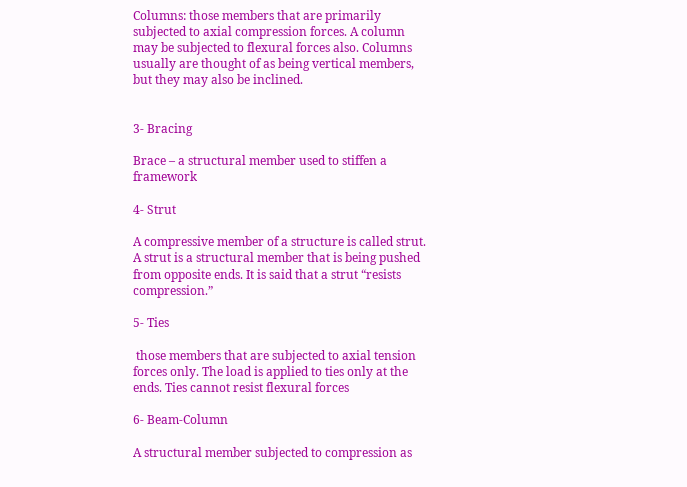Columns: those members that are primarily subjected to axial compression forces. A column may be subjected to flexural forces also. Columns usually are thought of as being vertical members, but they may also be inclined.


3- Bracing

Brace – a structural member used to stiffen a framework

4- Strut

A compressive member of a structure is called strut. A strut is a structural member that is being pushed from opposite ends. It is said that a strut “resists compression.”

5- Ties

 those members that are subjected to axial tension forces only. The load is applied to ties only at the ends. Ties cannot resist flexural forces

6- Beam-Column

A structural member subjected to compression as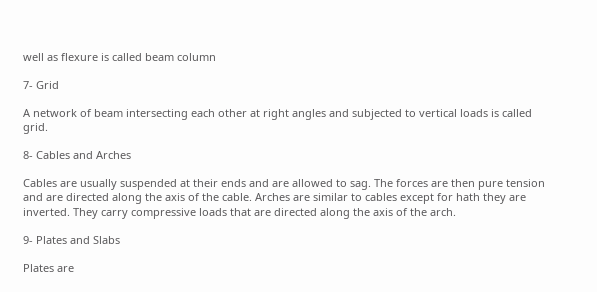well as flexure is called beam column

7- Grid

A network of beam intersecting each other at right angles and subjected to vertical loads is called grid.

8- Cables and Arches

Cables are usually suspended at their ends and are allowed to sag. The forces are then pure tension and are directed along the axis of the cable. Arches are similar to cables except for hath they are inverted. They carry compressive loads that are directed along the axis of the arch.

9- Plates and Slabs

Plates are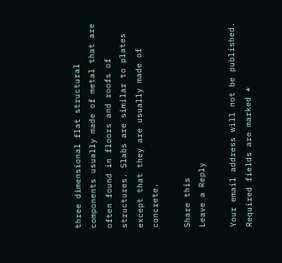three dimensional flat structural components usually made of metal that are often found in floors and roofs of structures. Slabs are similar to plates except that they are usually made of concrete.

Share this
Leave a Reply

Your email address will not be published. Required fields are marked *